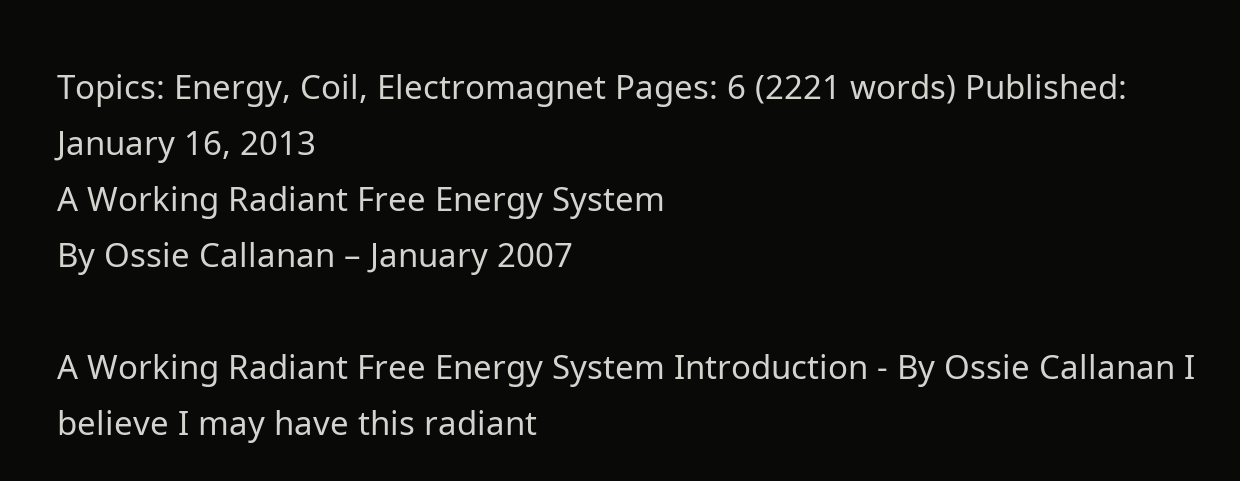Topics: Energy, Coil, Electromagnet Pages: 6 (2221 words) Published: January 16, 2013
A Working Radiant Free Energy System
By Ossie Callanan – January 2007

A Working Radiant Free Energy System Introduction - By Ossie Callanan I believe I may have this radiant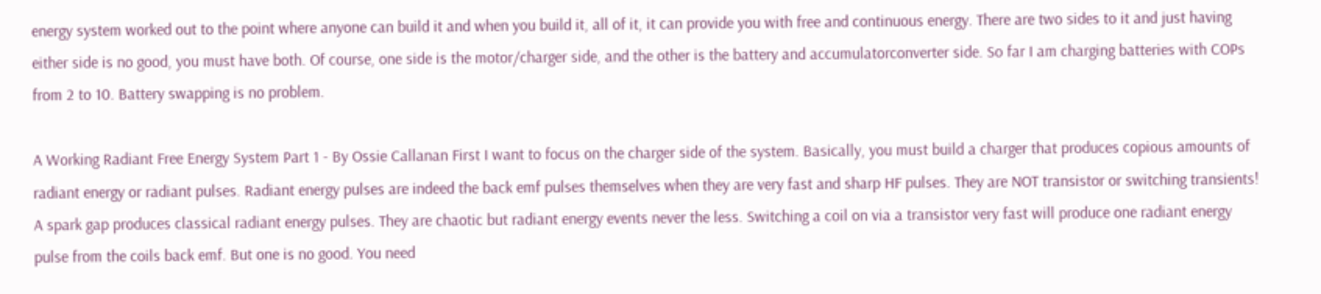energy system worked out to the point where anyone can build it and when you build it, all of it, it can provide you with free and continuous energy. There are two sides to it and just having either side is no good, you must have both. Of course, one side is the motor/charger side, and the other is the battery and accumulatorconverter side. So far I am charging batteries with COPs from 2 to 10. Battery swapping is no problem.

A Working Radiant Free Energy System Part 1 - By Ossie Callanan First I want to focus on the charger side of the system. Basically, you must build a charger that produces copious amounts of radiant energy or radiant pulses. Radiant energy pulses are indeed the back emf pulses themselves when they are very fast and sharp HF pulses. They are NOT transistor or switching transients! A spark gap produces classical radiant energy pulses. They are chaotic but radiant energy events never the less. Switching a coil on via a transistor very fast will produce one radiant energy pulse from the coils back emf. But one is no good. You need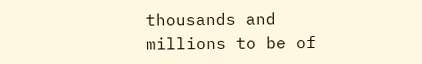thousands and millions to be of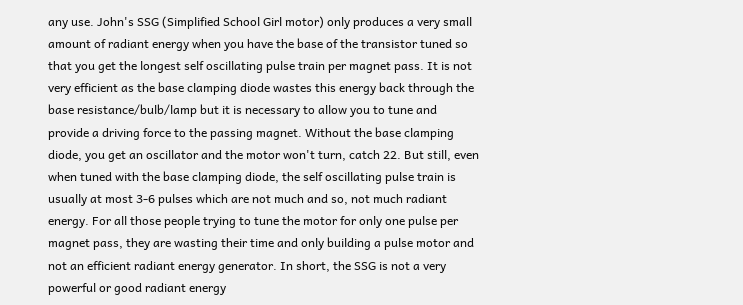any use. John's SSG (Simplified School Girl motor) only produces a very small amount of radiant energy when you have the base of the transistor tuned so that you get the longest self oscillating pulse train per magnet pass. It is not very efficient as the base clamping diode wastes this energy back through the base resistance/bulb/lamp but it is necessary to allow you to tune and provide a driving force to the passing magnet. Without the base clamping diode, you get an oscillator and the motor won't turn, catch 22. But still, even when tuned with the base clamping diode, the self oscillating pulse train is usually at most 3-6 pulses which are not much and so, not much radiant energy. For all those people trying to tune the motor for only one pulse per magnet pass, they are wasting their time and only building a pulse motor and not an efficient radiant energy generator. In short, the SSG is not a very powerful or good radiant energy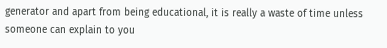generator and apart from being educational, it is really a waste of time unless someone can explain to you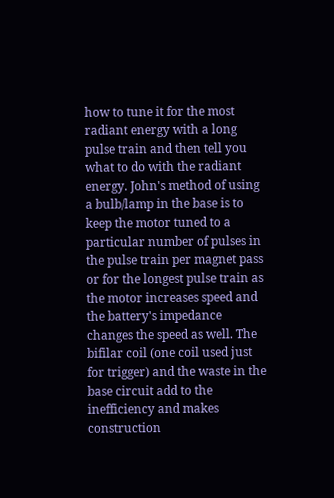how to tune it for the most radiant energy with a long pulse train and then tell you what to do with the radiant energy. John's method of using a bulb/lamp in the base is to keep the motor tuned to a particular number of pulses in the pulse train per magnet pass or for the longest pulse train as the motor increases speed and the battery's impedance changes the speed as well. The bifilar coil (one coil used just for trigger) and the waste in the base circuit add to the inefficiency and makes construction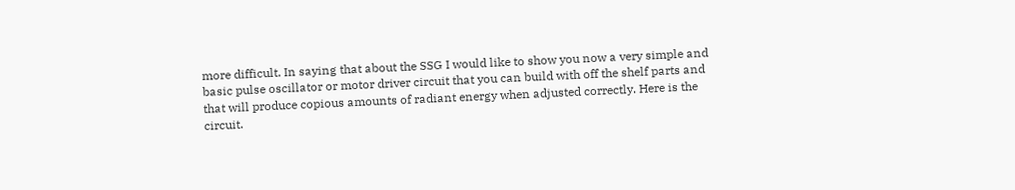more difficult. In saying that about the SSG I would like to show you now a very simple and basic pulse oscillator or motor driver circuit that you can build with off the shelf parts and that will produce copious amounts of radiant energy when adjusted correctly. Here is the circuit.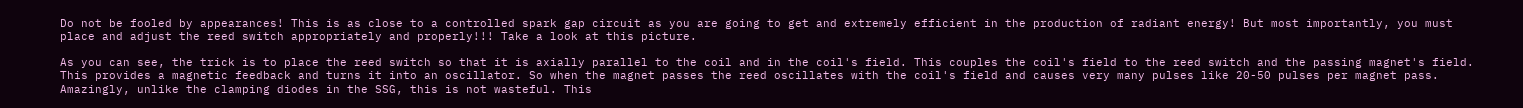Do not be fooled by appearances! This is as close to a controlled spark gap circuit as you are going to get and extremely efficient in the production of radiant energy! But most importantly, you must place and adjust the reed switch appropriately and properly!!! Take a look at this picture.

As you can see, the trick is to place the reed switch so that it is axially parallel to the coil and in the coil's field. This couples the coil's field to the reed switch and the passing magnet's field. This provides a magnetic feedback and turns it into an oscillator. So when the magnet passes the reed oscillates with the coil's field and causes very many pulses like 20-50 pulses per magnet pass. Amazingly, unlike the clamping diodes in the SSG, this is not wasteful. This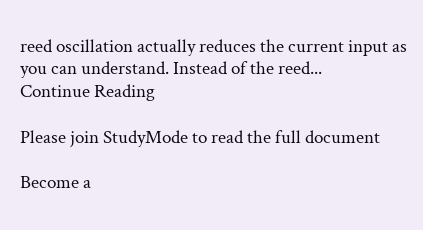reed oscillation actually reduces the current input as you can understand. Instead of the reed...
Continue Reading

Please join StudyMode to read the full document

Become a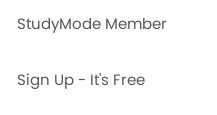StudyMode Member

Sign Up - It's Free